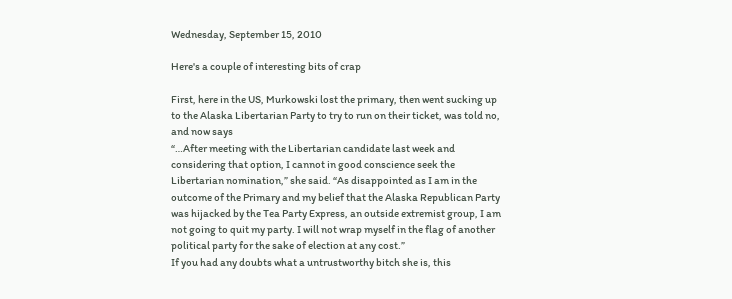Wednesday, September 15, 2010

Here's a couple of interesting bits of crap

First, here in the US, Murkowski lost the primary, then went sucking up to the Alaska Libertarian Party to try to run on their ticket, was told no, and now says
“…After meeting with the Libertarian candidate last week and considering that option, I cannot in good conscience seek the Libertarian nomination,” she said. “As disappointed as I am in the outcome of the Primary and my belief that the Alaska Republican Party was hijacked by the Tea Party Express, an outside extremist group, I am not going to quit my party. I will not wrap myself in the flag of another political party for the sake of election at any cost.”
If you had any doubts what a untrustworthy bitch she is, this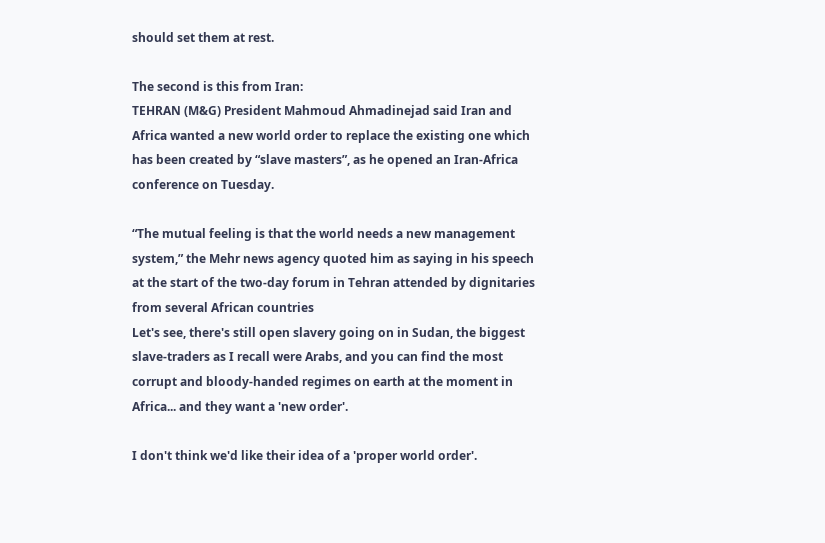should set them at rest.

The second is this from Iran:
TEHRAN (M&G) President Mahmoud Ahmadinejad said Iran and Africa wanted a new world order to replace the existing one which has been created by “slave masters”, as he opened an Iran-Africa conference on Tuesday.

“The mutual feeling is that the world needs a new management system,” the Mehr news agency quoted him as saying in his speech at the start of the two-day forum in Tehran attended by dignitaries from several African countries
Let's see, there's still open slavery going on in Sudan, the biggest slave-traders as I recall were Arabs, and you can find the most corrupt and bloody-handed regimes on earth at the moment in Africa... and they want a 'new order'.

I don't think we'd like their idea of a 'proper world order'.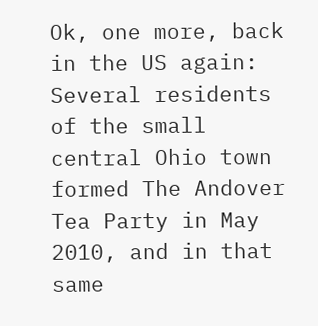Ok, one more, back in the US again:
Several residents of the small central Ohio town formed The Andover Tea Party in May 2010, and in that same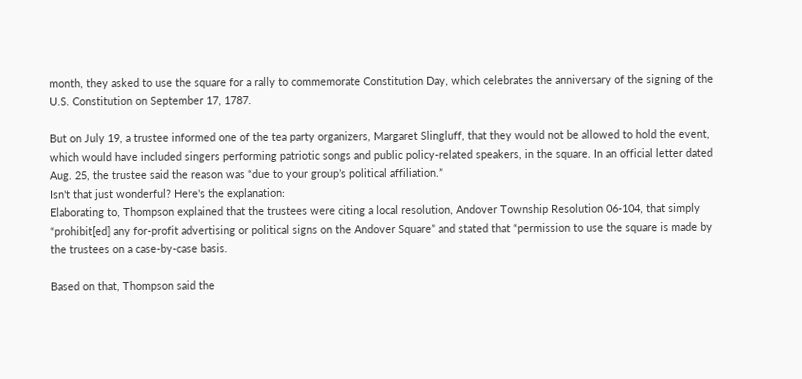month, they asked to use the square for a rally to commemorate Constitution Day, which celebrates the anniversary of the signing of the U.S. Constitution on September 17, 1787.

But on July 19, a trustee informed one of the tea party organizers, Margaret Slingluff, that they would not be allowed to hold the event, which would have included singers performing patriotic songs and public policy-related speakers, in the square. In an official letter dated Aug. 25, the trustee said the reason was “due to your group’s political affiliation.”
Isn't that just wonderful? Here's the explanation:
Elaborating to, Thompson explained that the trustees were citing a local resolution, Andover Township Resolution 06-104, that simply “prohibit[ed] any for-profit advertising or political signs on the Andover Square” and stated that “permission to use the square is made by the trustees on a case-by-case basis.

Based on that, Thompson said the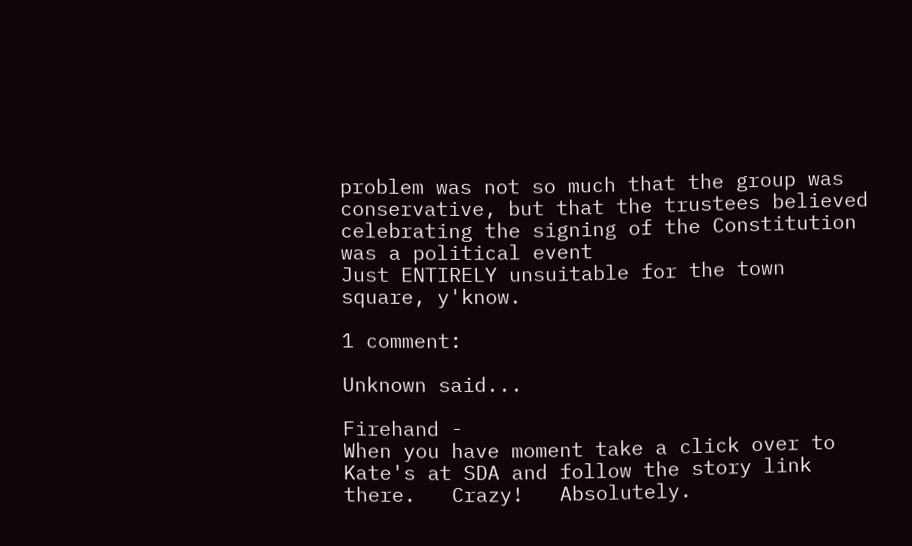problem was not so much that the group was conservative, but that the trustees believed celebrating the signing of the Constitution was a political event
Just ENTIRELY unsuitable for the town square, y'know.

1 comment:

Unknown said...

Firehand -
When you have moment take a click over to Kate's at SDA and follow the story link there.   Crazy!   Absolutely.